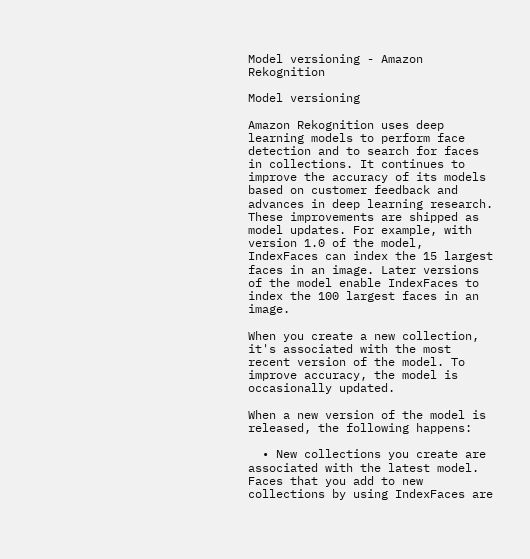Model versioning - Amazon Rekognition

Model versioning

Amazon Rekognition uses deep learning models to perform face detection and to search for faces in collections. It continues to improve the accuracy of its models based on customer feedback and advances in deep learning research. These improvements are shipped as model updates. For example, with version 1.0 of the model, IndexFaces can index the 15 largest faces in an image. Later versions of the model enable IndexFaces to index the 100 largest faces in an image.

When you create a new collection, it's associated with the most recent version of the model. To improve accuracy, the model is occasionally updated.

When a new version of the model is released, the following happens:

  • New collections you create are associated with the latest model. Faces that you add to new collections by using IndexFaces are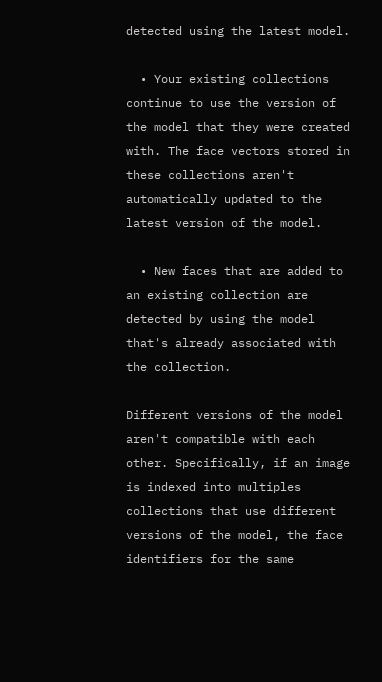detected using the latest model.

  • Your existing collections continue to use the version of the model that they were created with. The face vectors stored in these collections aren't automatically updated to the latest version of the model.

  • New faces that are added to an existing collection are detected by using the model that's already associated with the collection.

Different versions of the model aren't compatible with each other. Specifically, if an image is indexed into multiples collections that use different versions of the model, the face identifiers for the same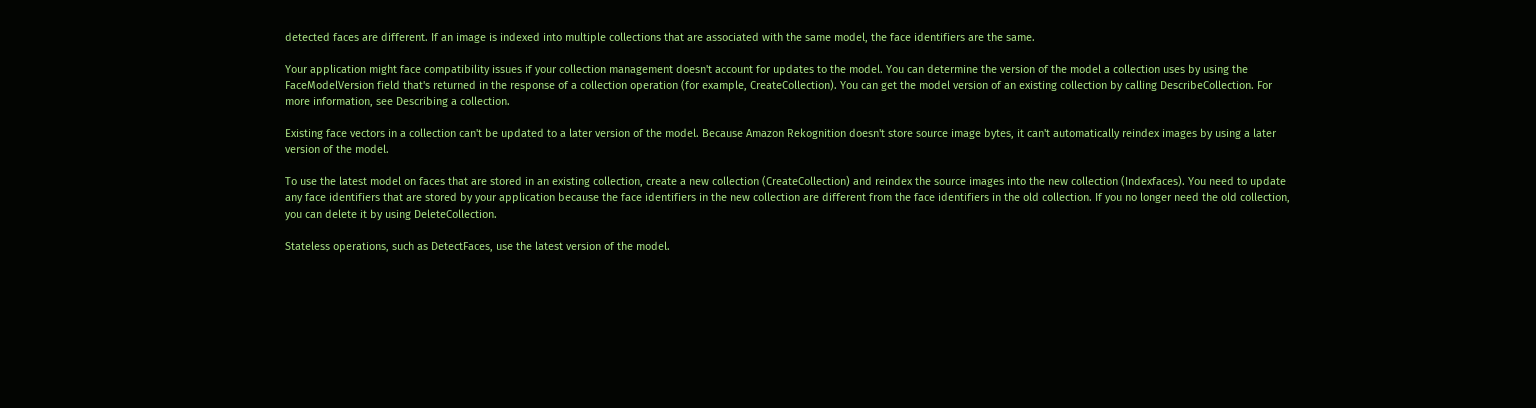detected faces are different. If an image is indexed into multiple collections that are associated with the same model, the face identifiers are the same.

Your application might face compatibility issues if your collection management doesn't account for updates to the model. You can determine the version of the model a collection uses by using the FaceModelVersion field that's returned in the response of a collection operation (for example, CreateCollection). You can get the model version of an existing collection by calling DescribeCollection. For more information, see Describing a collection.

Existing face vectors in a collection can't be updated to a later version of the model. Because Amazon Rekognition doesn't store source image bytes, it can't automatically reindex images by using a later version of the model.

To use the latest model on faces that are stored in an existing collection, create a new collection (CreateCollection) and reindex the source images into the new collection (Indexfaces). You need to update any face identifiers that are stored by your application because the face identifiers in the new collection are different from the face identifiers in the old collection. If you no longer need the old collection, you can delete it by using DeleteCollection.

Stateless operations, such as DetectFaces, use the latest version of the model.